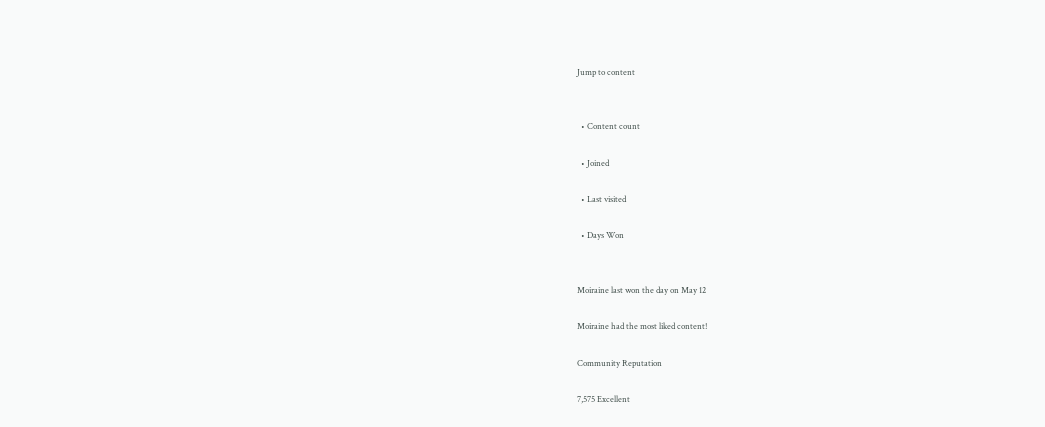Jump to content


  • Content count

  • Joined

  • Last visited

  • Days Won


Moiraine last won the day on May 12

Moiraine had the most liked content!

Community Reputation

7,575 Excellent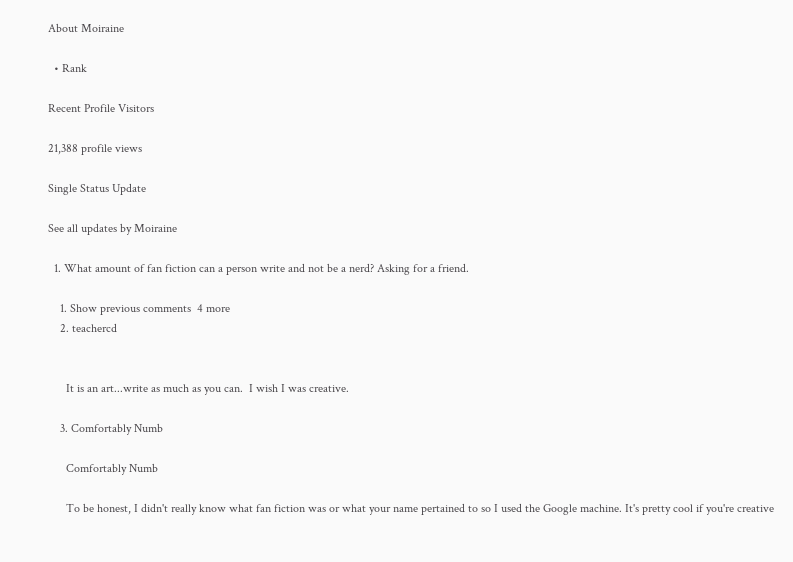About Moiraine

  • Rank

Recent Profile Visitors

21,388 profile views

Single Status Update

See all updates by Moiraine

  1. What amount of fan fiction can a person write and not be a nerd? Asking for a friend.

    1. Show previous comments  4 more
    2. teachercd


      It is an art...write as much as you can.  I wish I was creative.

    3. Comfortably Numb

      Comfortably Numb

      To be honest, I didn't really know what fan fiction was or what your name pertained to so I used the Google machine. It's pretty cool if you're creative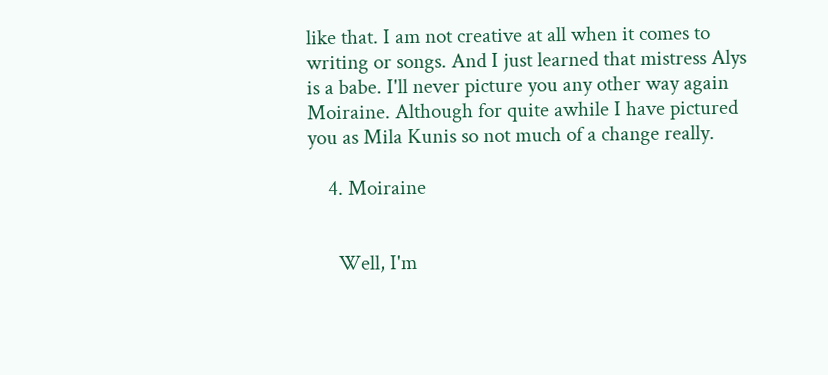like that. I am not creative at all when it comes to writing or songs. And I just learned that mistress Alys is a babe. I'll never picture you any other way again Moiraine. Although for quite awhile I have pictured you as Mila Kunis so not much of a change really.

    4. Moiraine


      Well, I'm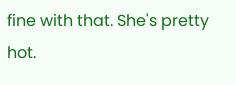fine with that. She's pretty hot.